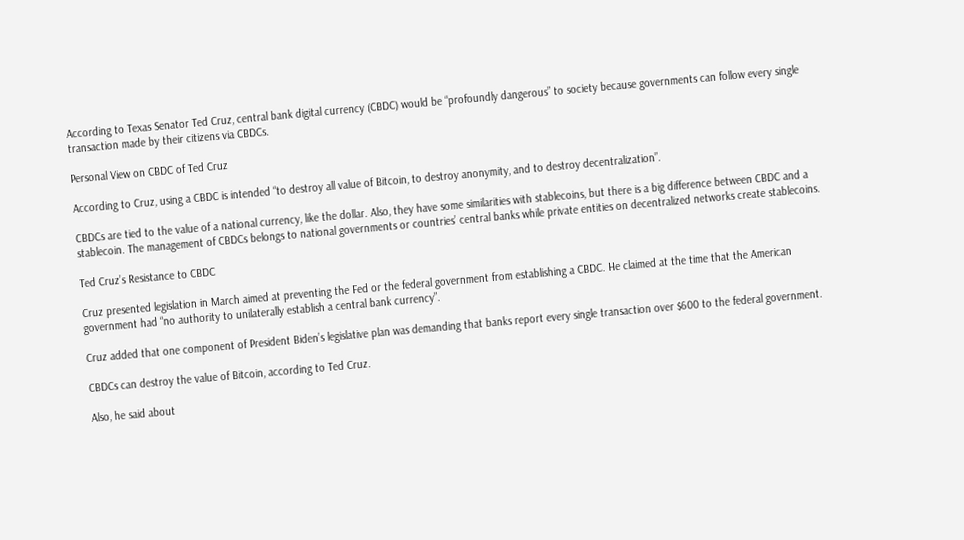According to Texas Senator Ted Cruz, central bank digital currency (CBDC) would be “profoundly dangerous” to society because governments can follow every single transaction made by their citizens via CBDCs.

Personal View on CBDC of Ted Cruz

According to Cruz, using a CBDC is intended “to destroy all value of Bitcoin, to destroy anonymity, and to destroy decentralization”.

CBDCs are tied to the value of a national currency, like the dollar. Also, they have some similarities with stablecoins, but there is a big difference between CBDC and a stablecoin. The management of CBDCs belongs to national governments or countries’ central banks while private entities on decentralized networks create stablecoins.

Ted Cruz’s Resistance to CBDC

Cruz presented legislation in March aimed at preventing the Fed or the federal government from establishing a CBDC. He claimed at the time that the American government had “no authority to unilaterally establish a central bank currency”.

Cruz added that one component of President Biden’s legislative plan was demanding that banks report every single transaction over $600 to the federal government.

CBDCs can destroy the value of Bitcoin, according to Ted Cruz.

Also, he said about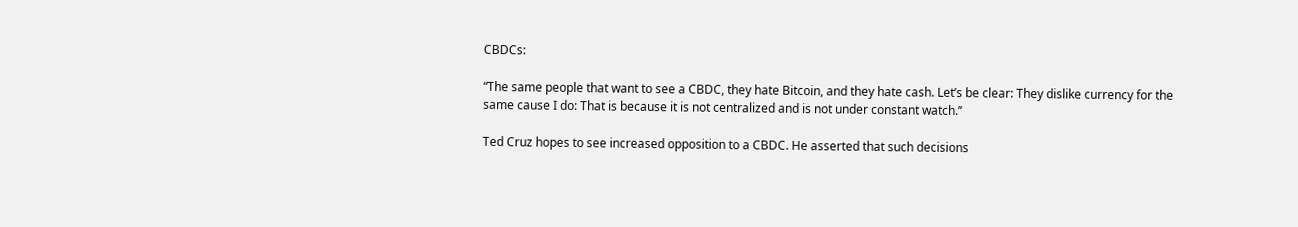CBDCs:

“The same people that want to see a CBDC, they hate Bitcoin, and they hate cash. Let’s be clear: They dislike currency for the same cause I do: That is because it is not centralized and is not under constant watch.’’

Ted Cruz hopes to see increased opposition to a CBDC. He asserted that such decisions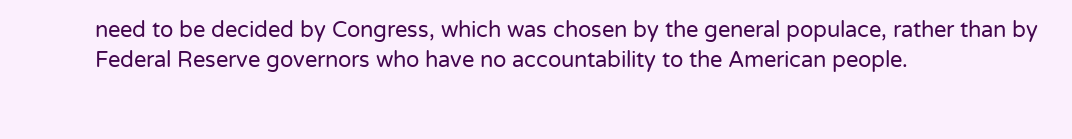need to be decided by Congress, which was chosen by the general populace, rather than by Federal Reserve governors who have no accountability to the American people.